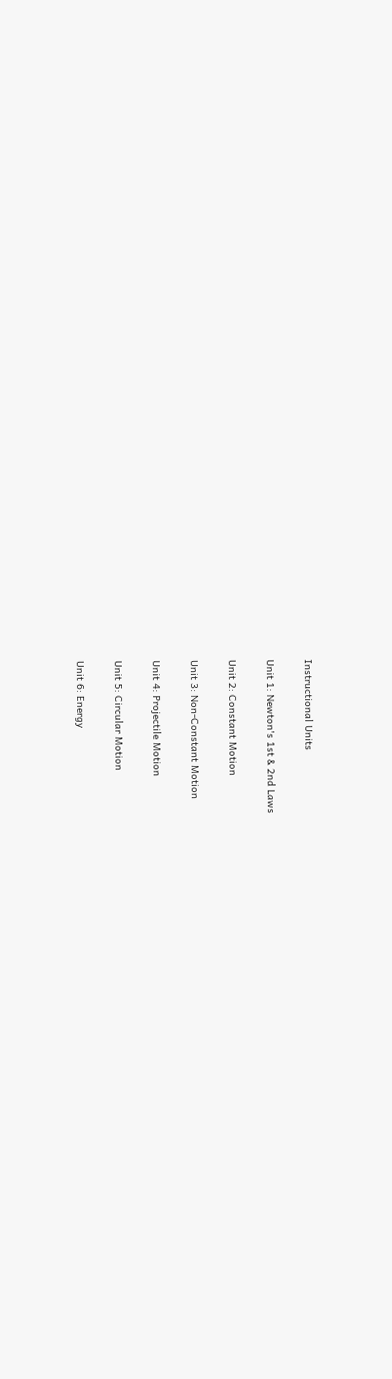Instructional Units

Unit 1: Newton's 1st & 2nd Laws

Unit 2: Constant Motion

Unit 3: Non-Constant Motion

Unit 4: Projectile Motion

Unit 5: Circular Motion

Unit 6: Energy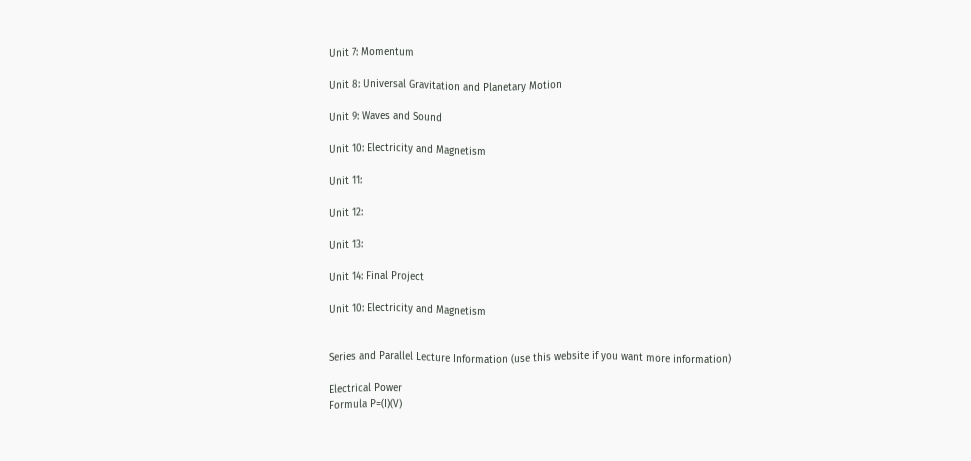Unit 7: Momentum

Unit 8: Universal Gravitation and Planetary Motion

Unit 9: Waves and Sound

Unit 10: Electricity and Magnetism

Unit 11:

Unit 12:

Unit 13:

Unit 14: Final Project

Unit 10: Electricity and Magnetism


Series and Parallel Lecture Information (use this website if you want more information)

Electrical Power
Formula P=(I)(V)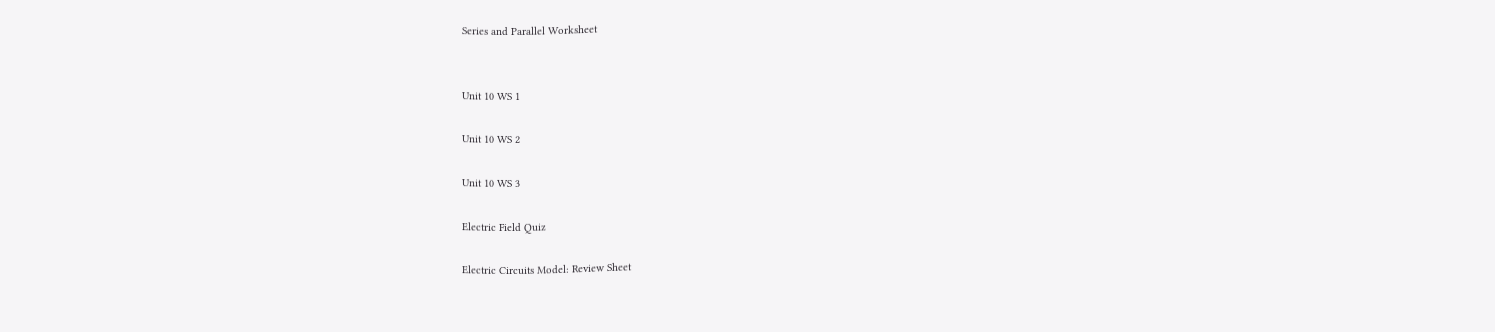Series and Parallel Worksheet


Unit 10 WS 1

Unit 10 WS 2

Unit 10 WS 3

Electric Field Quiz

Electric Circuits Model: Review Sheet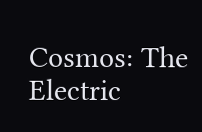Cosmos: The Electric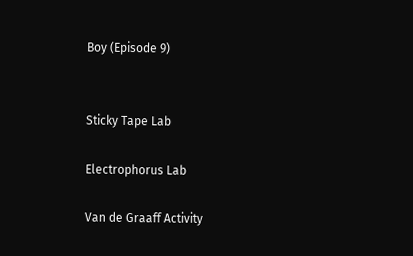Boy (Episode 9)


Sticky Tape Lab

Electrophorus Lab

Van de Graaff Activity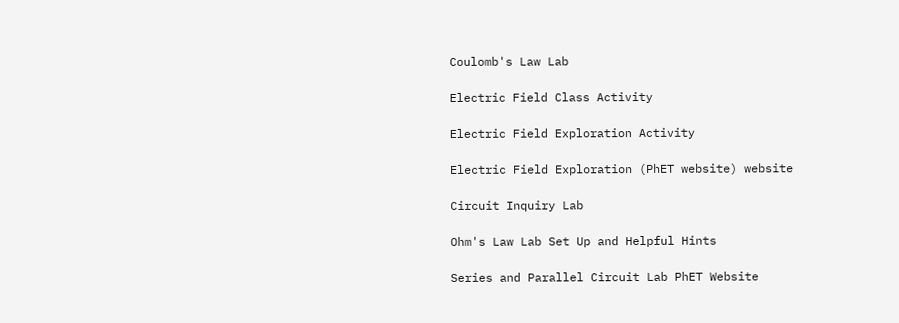Coulomb's Law Lab

Electric Field Class Activity

Electric Field Exploration Activity

Electric Field Exploration (PhET website) website

Circuit Inquiry Lab

Ohm's Law Lab Set Up and Helpful Hints

Series and Parallel Circuit Lab PhET Website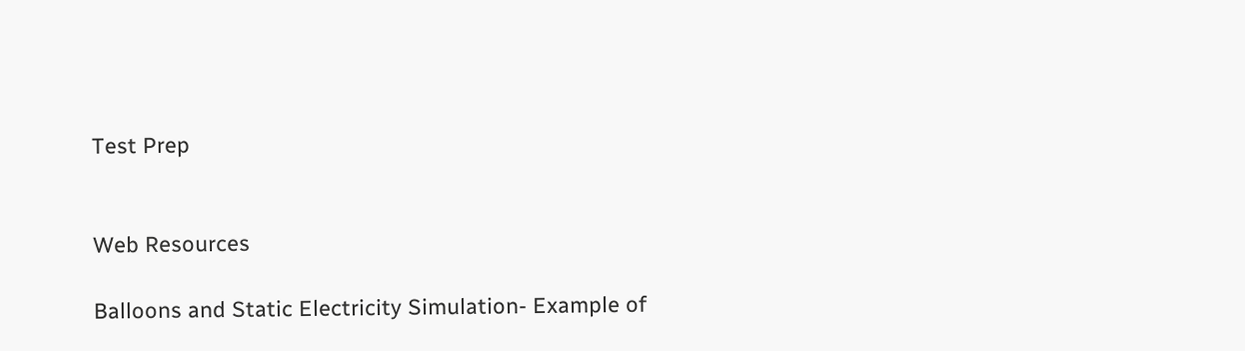Test Prep


Web Resources

Balloons and Static Electricity Simulation- Example of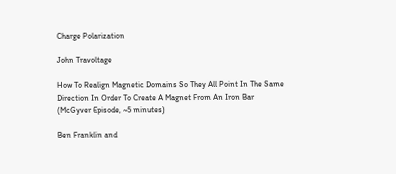Charge Polarization

John Travoltage

How To Realign Magnetic Domains So They All Point In The Same Direction In Order To Create A Magnet From An Iron Bar (McGyver Episode, ~5 minutes)

Ben Franklin and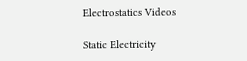Electrostatics Videos

Static Electricity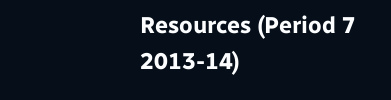Resources (Period 7 2013-14)